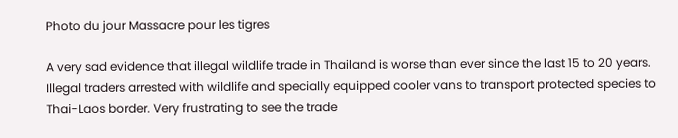Photo du jour Massacre pour les tigres

A very sad evidence that illegal wildlife trade in Thailand is worse than ever since the last 15 to 20 years. Illegal traders arrested with wildlife and specially equipped cooler vans to transport protected species to Thai-Laos border. Very frustrating to see the trade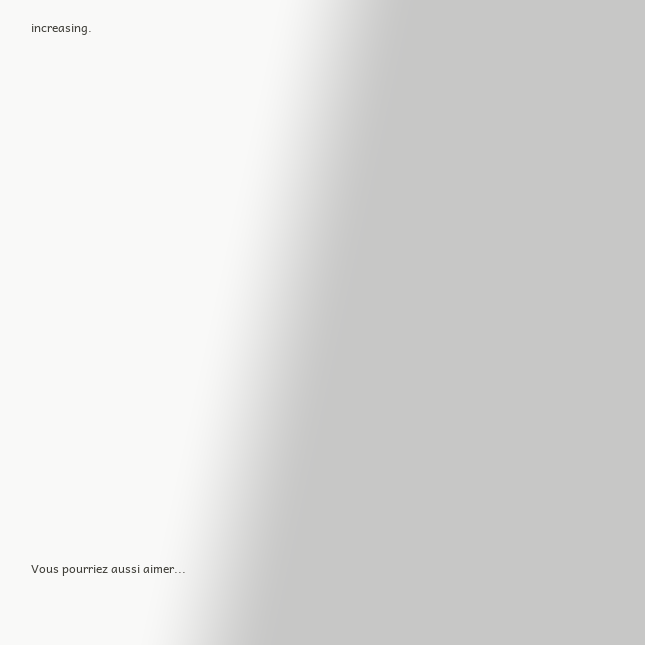increasing.








































Vous pourriez aussi aimer...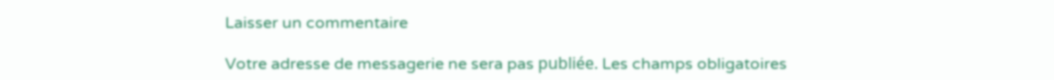Laisser un commentaire

Votre adresse de messagerie ne sera pas publiée. Les champs obligatoires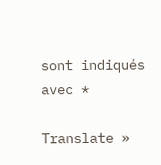sont indiqués avec *

Translate »